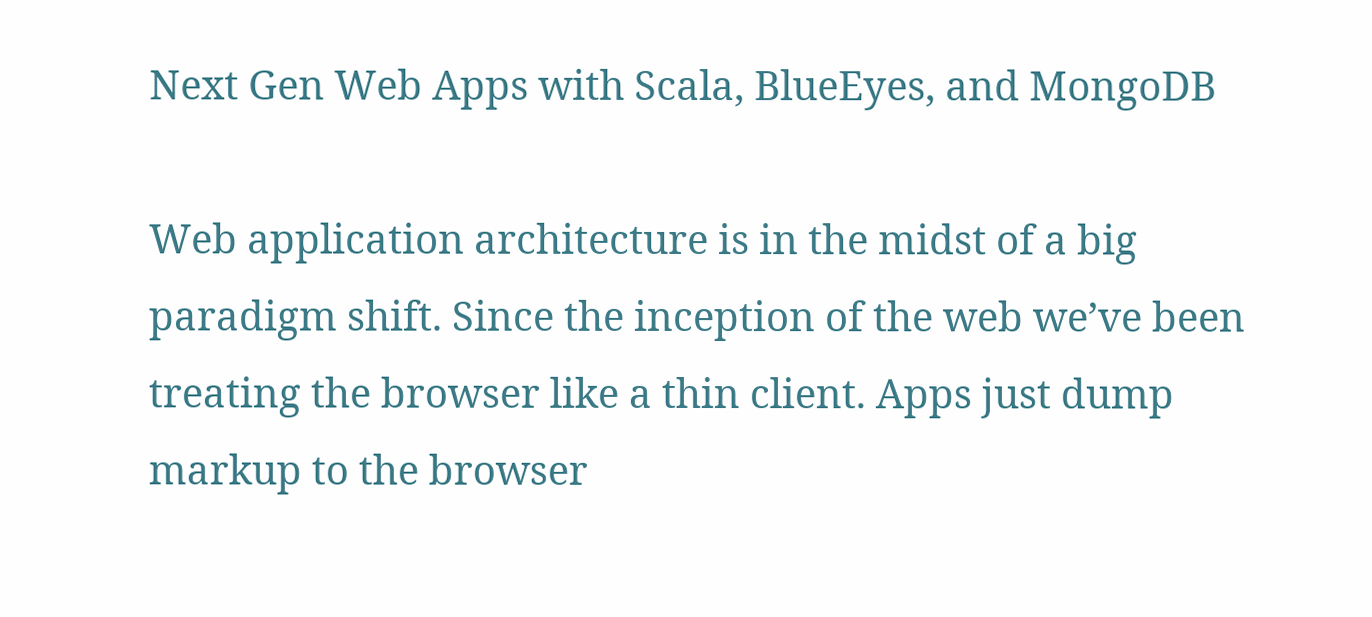Next Gen Web Apps with Scala, BlueEyes, and MongoDB

Web application architecture is in the midst of a big paradigm shift. Since the inception of the web we’ve been treating the browser like a thin client. Apps just dump markup to the browser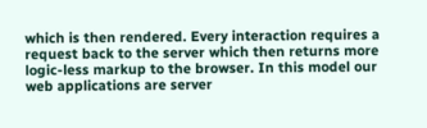which is then rendered. Every interaction requires a request back to the server which then returns more logic-less markup to the browser. In this model our web applications are server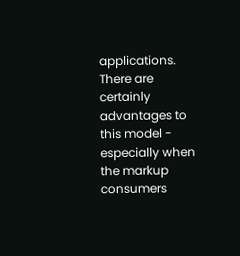applications. There are certainly advantages to this model - especially when the markup consumers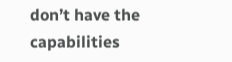don’t have the capabilities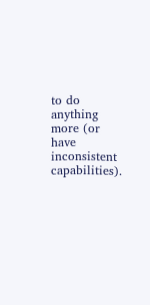to do anything more (or have inconsistent capabilities).